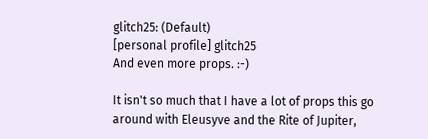glitch25: (Default)
[personal profile] glitch25
And even more props. :-)

It isn't so much that I have a lot of props this go around with Eleusyve and the Rite of Jupiter,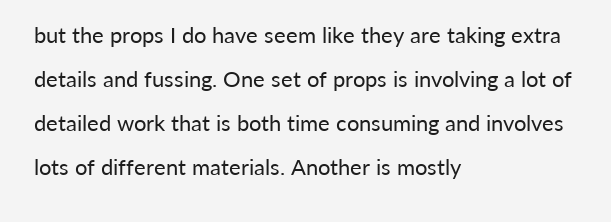but the props I do have seem like they are taking extra details and fussing. One set of props is involving a lot of detailed work that is both time consuming and involves lots of different materials. Another is mostly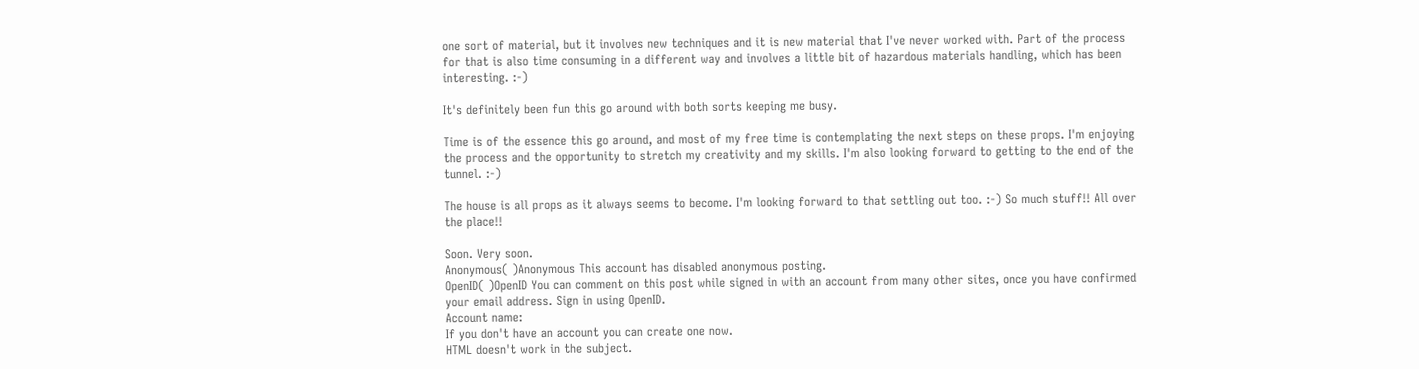one sort of material, but it involves new techniques and it is new material that I've never worked with. Part of the process for that is also time consuming in a different way and involves a little bit of hazardous materials handling, which has been interesting. :-)

It's definitely been fun this go around with both sorts keeping me busy.

Time is of the essence this go around, and most of my free time is contemplating the next steps on these props. I'm enjoying the process and the opportunity to stretch my creativity and my skills. I'm also looking forward to getting to the end of the tunnel. :-)

The house is all props as it always seems to become. I'm looking forward to that settling out too. :-) So much stuff!! All over the place!!

Soon. Very soon.
Anonymous( )Anonymous This account has disabled anonymous posting.
OpenID( )OpenID You can comment on this post while signed in with an account from many other sites, once you have confirmed your email address. Sign in using OpenID.
Account name:
If you don't have an account you can create one now.
HTML doesn't work in the subject.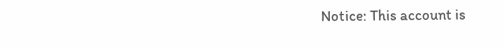Notice: This account is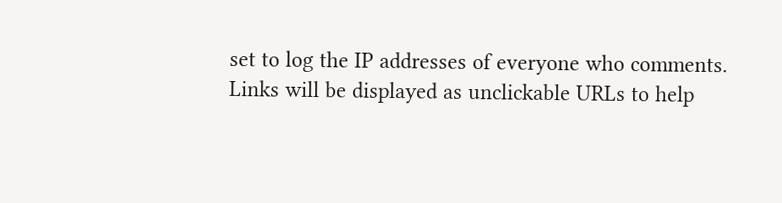set to log the IP addresses of everyone who comments.
Links will be displayed as unclickable URLs to help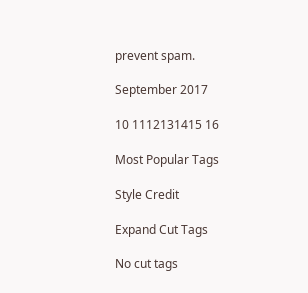prevent spam.

September 2017

10 1112131415 16

Most Popular Tags

Style Credit

Expand Cut Tags

No cut tags